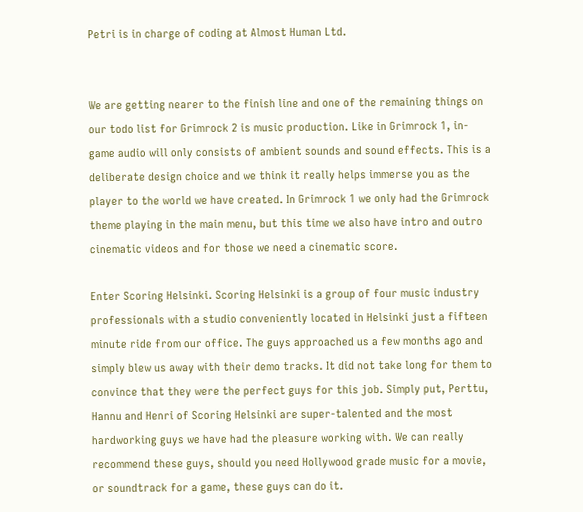Petri is in charge of coding at Almost Human Ltd.


We are getting nearer to the finish line and one of the remaining things on our todo list for Grimrock 2 is music production. Like in Grimrock 1, in-game audio will only consists of ambient sounds and sound effects. This is a deliberate design choice and we think it really helps immerse you as the player to the world we have created. In Grimrock 1 we only had the Grimrock theme playing in the main menu, but this time we also have intro and outro cinematic videos and for those we need a cinematic score.

Enter Scoring Helsinki. Scoring Helsinki is a group of four music industry professionals with a studio conveniently located in Helsinki just a fifteen minute ride from our office. The guys approached us a few months ago and simply blew us away with their demo tracks. It did not take long for them to convince that they were the perfect guys for this job. Simply put, Perttu, Hannu and Henri of Scoring Helsinki are super-talented and the most hardworking guys we have had the pleasure working with. We can really recommend these guys, should you need Hollywood grade music for a movie, or soundtrack for a game, these guys can do it.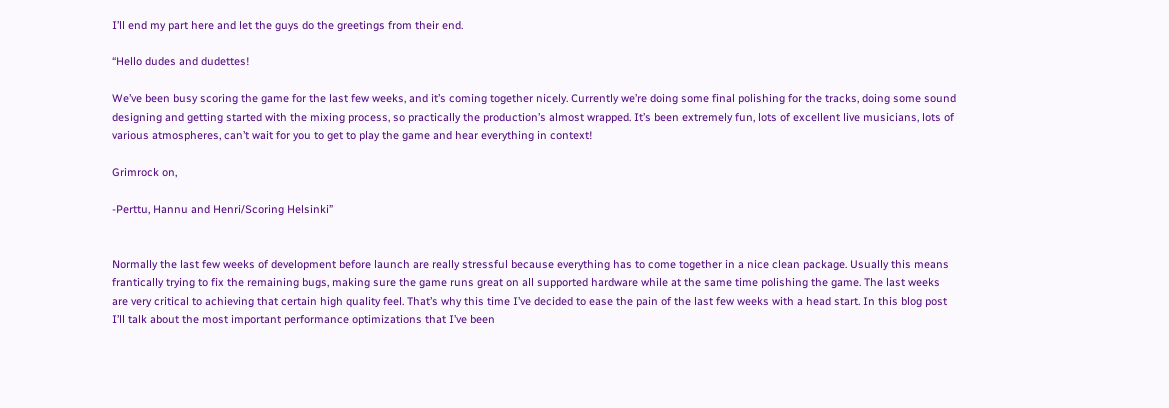I’ll end my part here and let the guys do the greetings from their end.

“Hello dudes and dudettes!

We’ve been busy scoring the game for the last few weeks, and it’s coming together nicely. Currently we’re doing some final polishing for the tracks, doing some sound designing and getting started with the mixing process, so practically the production’s almost wrapped. It’s been extremely fun, lots of excellent live musicians, lots of various atmospheres, can’t wait for you to get to play the game and hear everything in context!

Grimrock on,

-Perttu, Hannu and Henri/Scoring Helsinki”


Normally the last few weeks of development before launch are really stressful because everything has to come together in a nice clean package. Usually this means frantically trying to fix the remaining bugs, making sure the game runs great on all supported hardware while at the same time polishing the game. The last weeks are very critical to achieving that certain high quality feel. That’s why this time I’ve decided to ease the pain of the last few weeks with a head start. In this blog post I’ll talk about the most important performance optimizations that I’ve been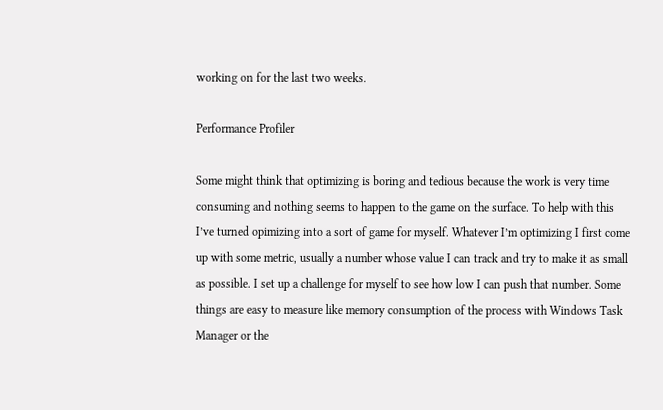working on for the last two weeks.

Performance Profiler

Some might think that optimizing is boring and tedious because the work is very time consuming and nothing seems to happen to the game on the surface. To help with this I’ve turned opimizing into a sort of game for myself. Whatever I’m optimizing I first come up with some metric, usually a number whose value I can track and try to make it as small as possible. I set up a challenge for myself to see how low I can push that number. Some things are easy to measure like memory consumption of the process with Windows Task Manager or the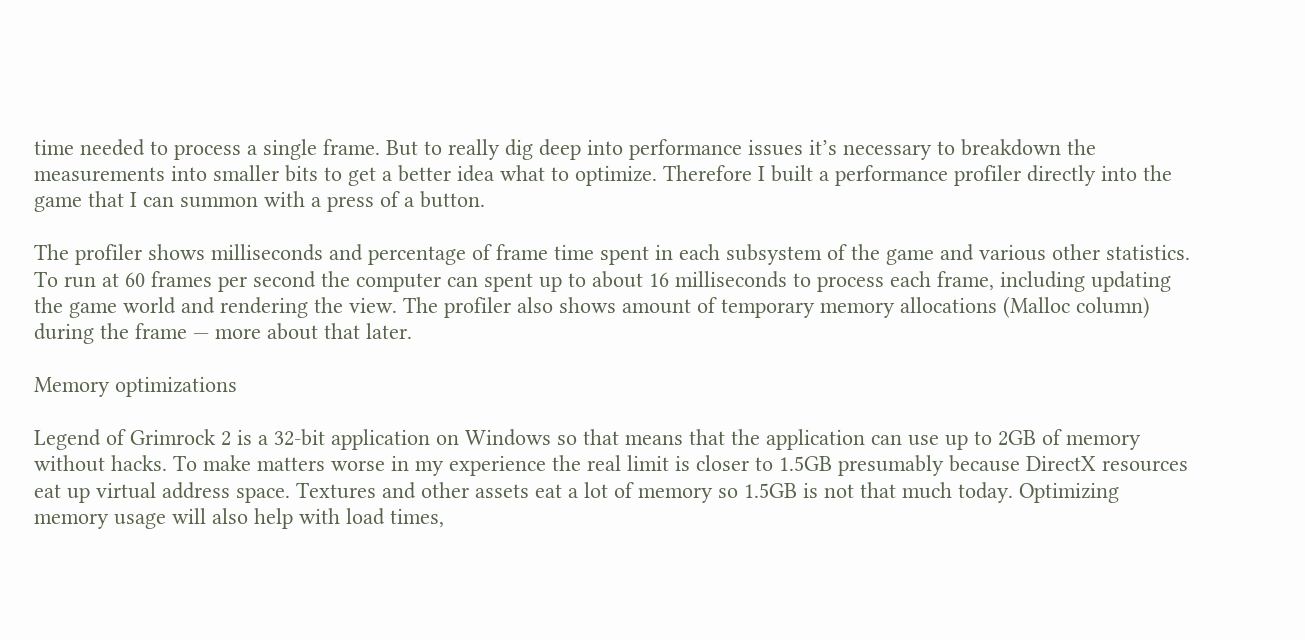time needed to process a single frame. But to really dig deep into performance issues it’s necessary to breakdown the measurements into smaller bits to get a better idea what to optimize. Therefore I built a performance profiler directly into the game that I can summon with a press of a button.

The profiler shows milliseconds and percentage of frame time spent in each subsystem of the game and various other statistics. To run at 60 frames per second the computer can spent up to about 16 milliseconds to process each frame, including updating the game world and rendering the view. The profiler also shows amount of temporary memory allocations (Malloc column) during the frame — more about that later.

Memory optimizations

Legend of Grimrock 2 is a 32-bit application on Windows so that means that the application can use up to 2GB of memory without hacks. To make matters worse in my experience the real limit is closer to 1.5GB presumably because DirectX resources eat up virtual address space. Textures and other assets eat a lot of memory so 1.5GB is not that much today. Optimizing memory usage will also help with load times,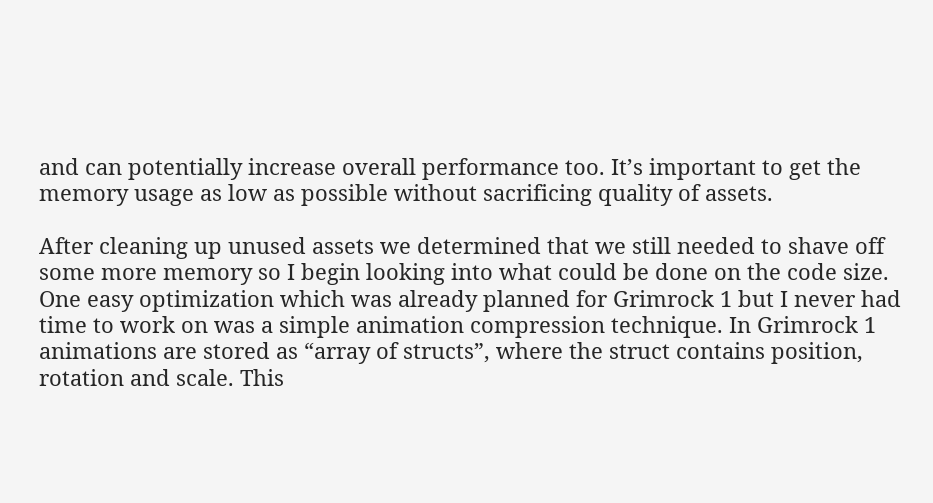and can potentially increase overall performance too. It’s important to get the memory usage as low as possible without sacrificing quality of assets.

After cleaning up unused assets we determined that we still needed to shave off some more memory so I begin looking into what could be done on the code size. One easy optimization which was already planned for Grimrock 1 but I never had time to work on was a simple animation compression technique. In Grimrock 1 animations are stored as “array of structs”, where the struct contains position, rotation and scale. This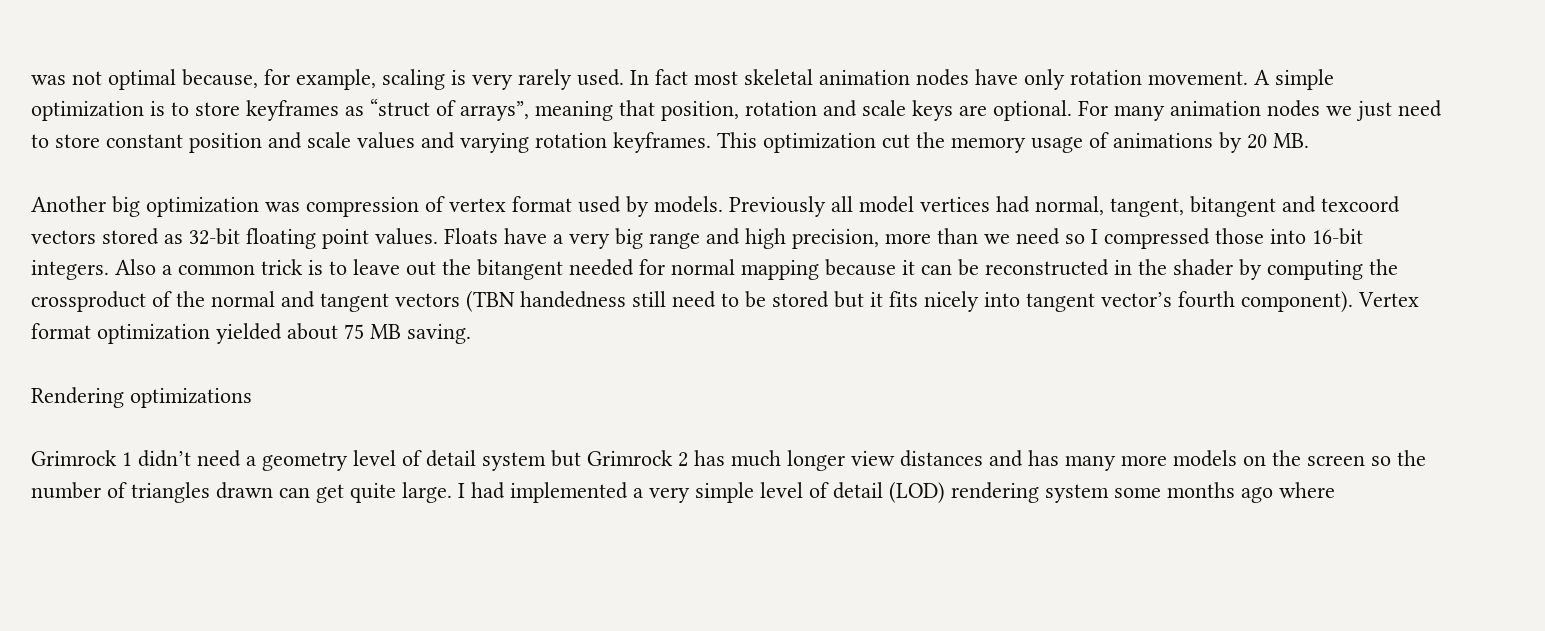was not optimal because, for example, scaling is very rarely used. In fact most skeletal animation nodes have only rotation movement. A simple optimization is to store keyframes as “struct of arrays”, meaning that position, rotation and scale keys are optional. For many animation nodes we just need to store constant position and scale values and varying rotation keyframes. This optimization cut the memory usage of animations by 20 MB.

Another big optimization was compression of vertex format used by models. Previously all model vertices had normal, tangent, bitangent and texcoord vectors stored as 32-bit floating point values. Floats have a very big range and high precision, more than we need so I compressed those into 16-bit integers. Also a common trick is to leave out the bitangent needed for normal mapping because it can be reconstructed in the shader by computing the crossproduct of the normal and tangent vectors (TBN handedness still need to be stored but it fits nicely into tangent vector’s fourth component). Vertex format optimization yielded about 75 MB saving.

Rendering optimizations

Grimrock 1 didn’t need a geometry level of detail system but Grimrock 2 has much longer view distances and has many more models on the screen so the number of triangles drawn can get quite large. I had implemented a very simple level of detail (LOD) rendering system some months ago where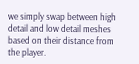we simply swap between high detail and low detail meshes based on their distance from the player.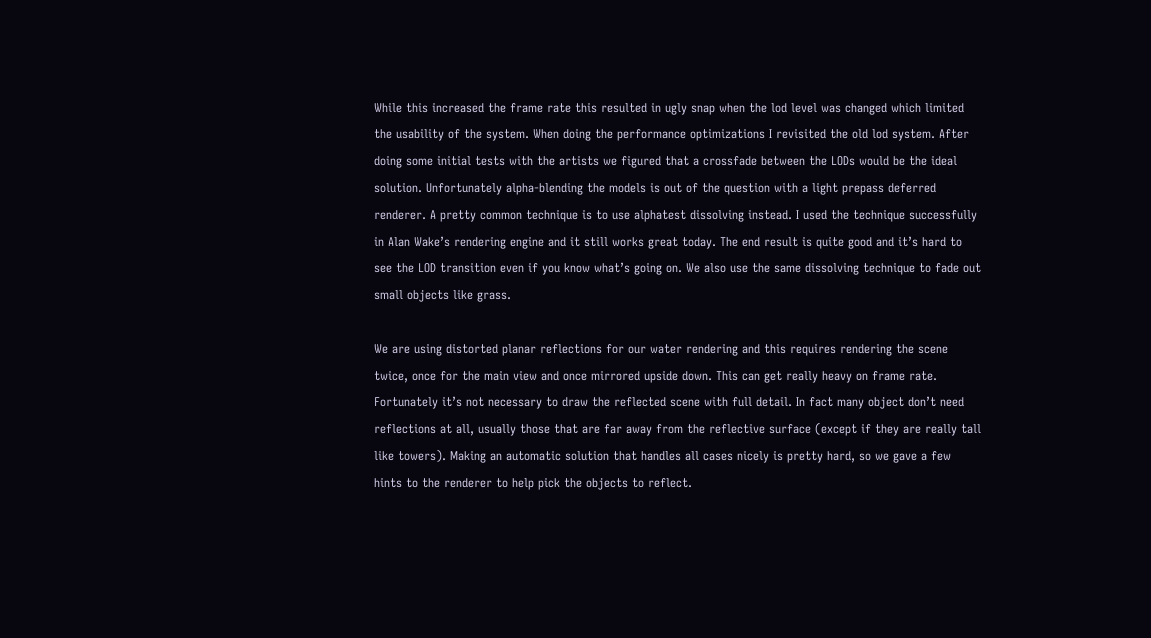While this increased the frame rate this resulted in ugly snap when the lod level was changed which limited the usability of the system. When doing the performance optimizations I revisited the old lod system. After doing some initial tests with the artists we figured that a crossfade between the LODs would be the ideal solution. Unfortunately alpha-blending the models is out of the question with a light prepass deferred renderer. A pretty common technique is to use alphatest dissolving instead. I used the technique successfully in Alan Wake’s rendering engine and it still works great today. The end result is quite good and it’s hard to see the LOD transition even if you know what’s going on. We also use the same dissolving technique to fade out small objects like grass.

We are using distorted planar reflections for our water rendering and this requires rendering the scene twice, once for the main view and once mirrored upside down. This can get really heavy on frame rate. Fortunately it’s not necessary to draw the reflected scene with full detail. In fact many object don’t need reflections at all, usually those that are far away from the reflective surface (except if they are really tall like towers). Making an automatic solution that handles all cases nicely is pretty hard, so we gave a few hints to the renderer to help pick the objects to reflect.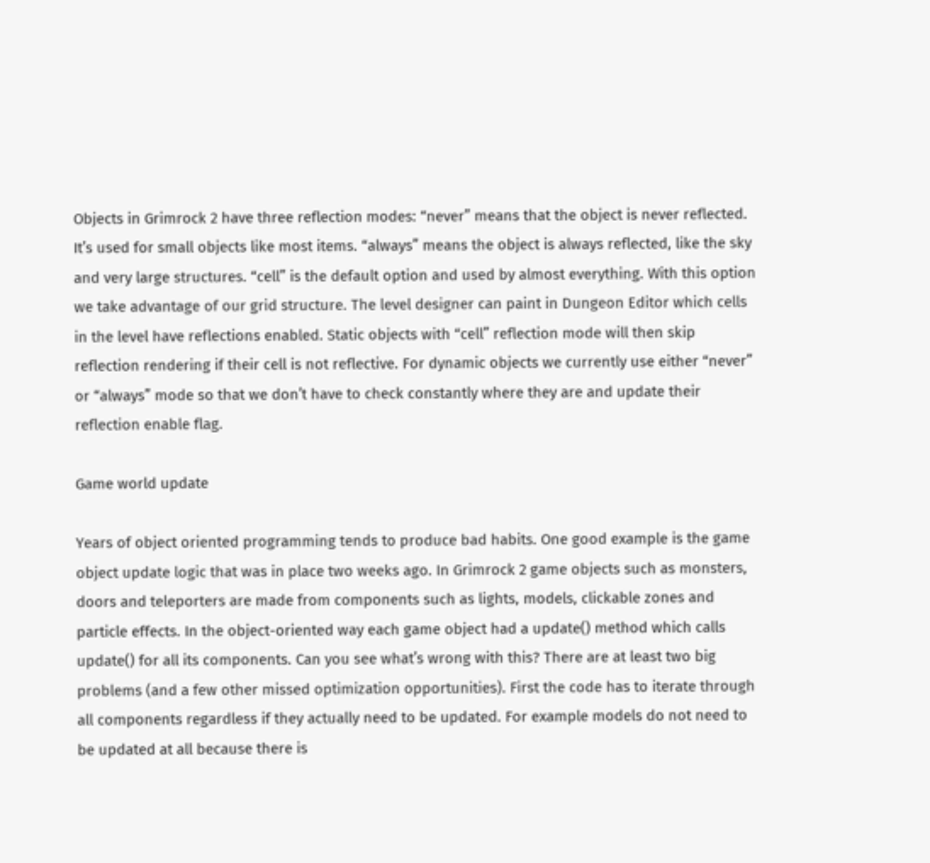Objects in Grimrock 2 have three reflection modes: “never” means that the object is never reflected. It’s used for small objects like most items. “always” means the object is always reflected, like the sky and very large structures. “cell” is the default option and used by almost everything. With this option we take advantage of our grid structure. The level designer can paint in Dungeon Editor which cells in the level have reflections enabled. Static objects with “cell” reflection mode will then skip reflection rendering if their cell is not reflective. For dynamic objects we currently use either “never” or “always” mode so that we don’t have to check constantly where they are and update their reflection enable flag.

Game world update

Years of object oriented programming tends to produce bad habits. One good example is the game object update logic that was in place two weeks ago. In Grimrock 2 game objects such as monsters, doors and teleporters are made from components such as lights, models, clickable zones and particle effects. In the object-oriented way each game object had a update() method which calls update() for all its components. Can you see what’s wrong with this? There are at least two big problems (and a few other missed optimization opportunities). First the code has to iterate through all components regardless if they actually need to be updated. For example models do not need to be updated at all because there is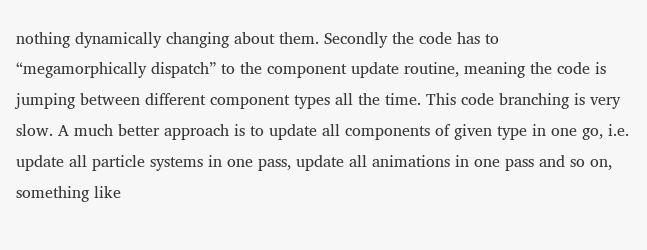nothing dynamically changing about them. Secondly the code has to “megamorphically dispatch” to the component update routine, meaning the code is jumping between different component types all the time. This code branching is very slow. A much better approach is to update all components of given type in one go, i.e. update all particle systems in one pass, update all animations in one pass and so on, something like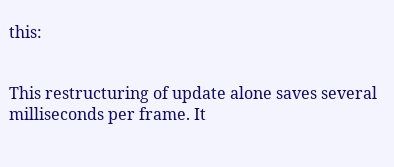this:


This restructuring of update alone saves several milliseconds per frame. It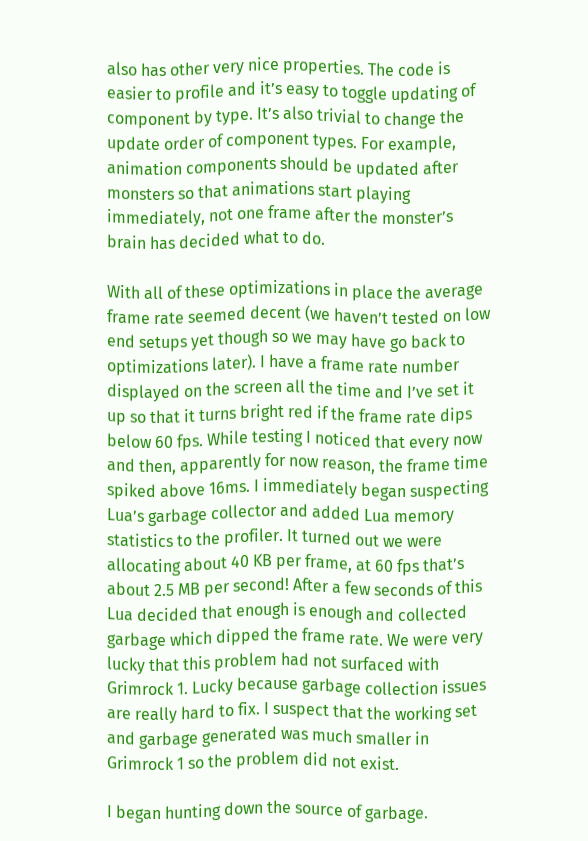also has other very nice properties. The code is easier to profile and it’s easy to toggle updating of component by type. It’s also trivial to change the update order of component types. For example, animation components should be updated after monsters so that animations start playing immediately, not one frame after the monster’s brain has decided what to do.

With all of these optimizations in place the average frame rate seemed decent (we haven’t tested on low end setups yet though so we may have go back to optimizations later). I have a frame rate number displayed on the screen all the time and I’ve set it up so that it turns bright red if the frame rate dips below 60 fps. While testing I noticed that every now and then, apparently for now reason, the frame time spiked above 16ms. I immediately began suspecting Lua’s garbage collector and added Lua memory statistics to the profiler. It turned out we were allocating about 40 KB per frame, at 60 fps that’s about 2.5 MB per second! After a few seconds of this Lua decided that enough is enough and collected garbage which dipped the frame rate. We were very lucky that this problem had not surfaced with Grimrock 1. Lucky because garbage collection issues are really hard to fix. I suspect that the working set and garbage generated was much smaller in Grimrock 1 so the problem did not exist.

I began hunting down the source of garbage.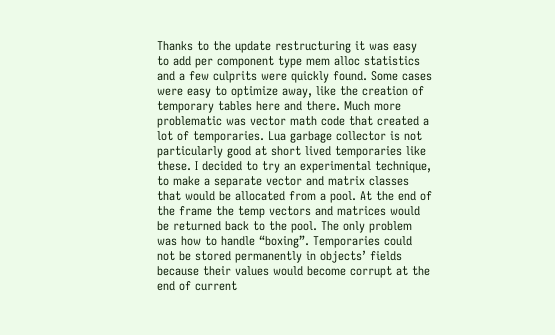Thanks to the update restructuring it was easy to add per component type mem alloc statistics and a few culprits were quickly found. Some cases were easy to optimize away, like the creation of temporary tables here and there. Much more problematic was vector math code that created a lot of temporaries. Lua garbage collector is not particularly good at short lived temporaries like these. I decided to try an experimental technique, to make a separate vector and matrix classes that would be allocated from a pool. At the end of the frame the temp vectors and matrices would be returned back to the pool. The only problem was how to handle “boxing”. Temporaries could not be stored permanently in objects’ fields because their values would become corrupt at the end of current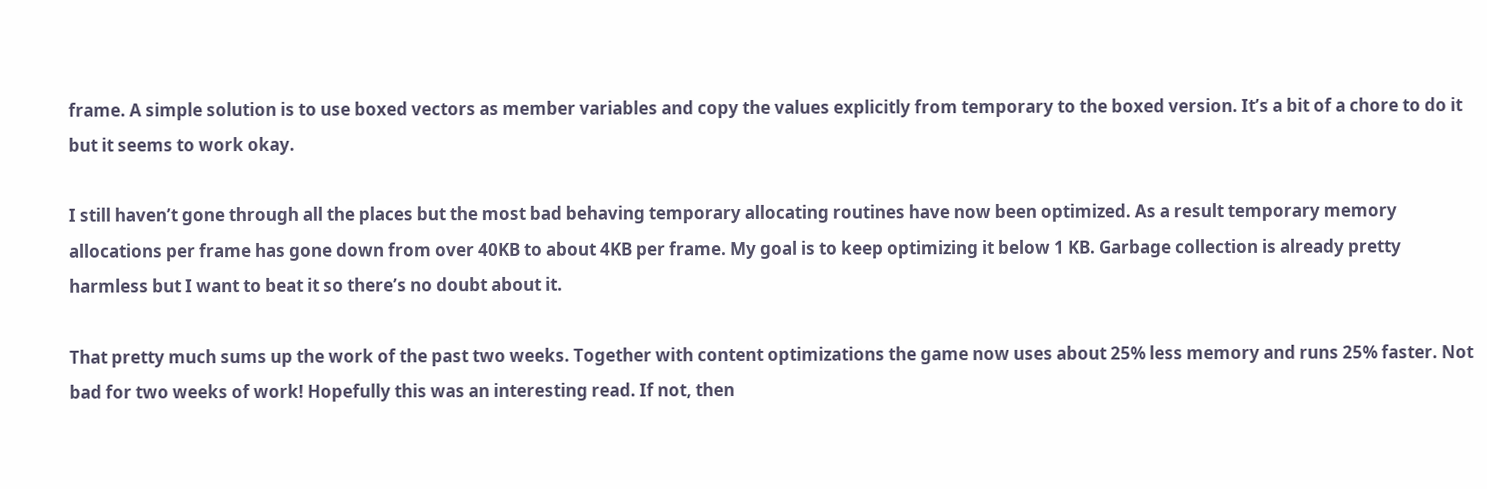frame. A simple solution is to use boxed vectors as member variables and copy the values explicitly from temporary to the boxed version. It’s a bit of a chore to do it but it seems to work okay.

I still haven’t gone through all the places but the most bad behaving temporary allocating routines have now been optimized. As a result temporary memory allocations per frame has gone down from over 40KB to about 4KB per frame. My goal is to keep optimizing it below 1 KB. Garbage collection is already pretty harmless but I want to beat it so there’s no doubt about it.

That pretty much sums up the work of the past two weeks. Together with content optimizations the game now uses about 25% less memory and runs 25% faster. Not bad for two weeks of work! Hopefully this was an interesting read. If not, then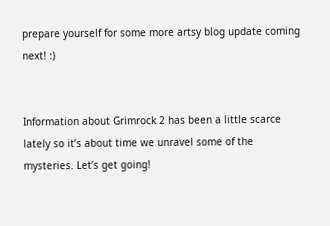prepare yourself for some more artsy blog update coming next! :)


Information about Grimrock 2 has been a little scarce lately so it’s about time we unravel some of the mysteries. Let’s get going!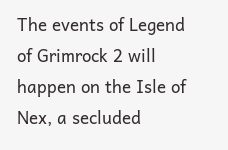The events of Legend of Grimrock 2 will happen on the Isle of Nex, a secluded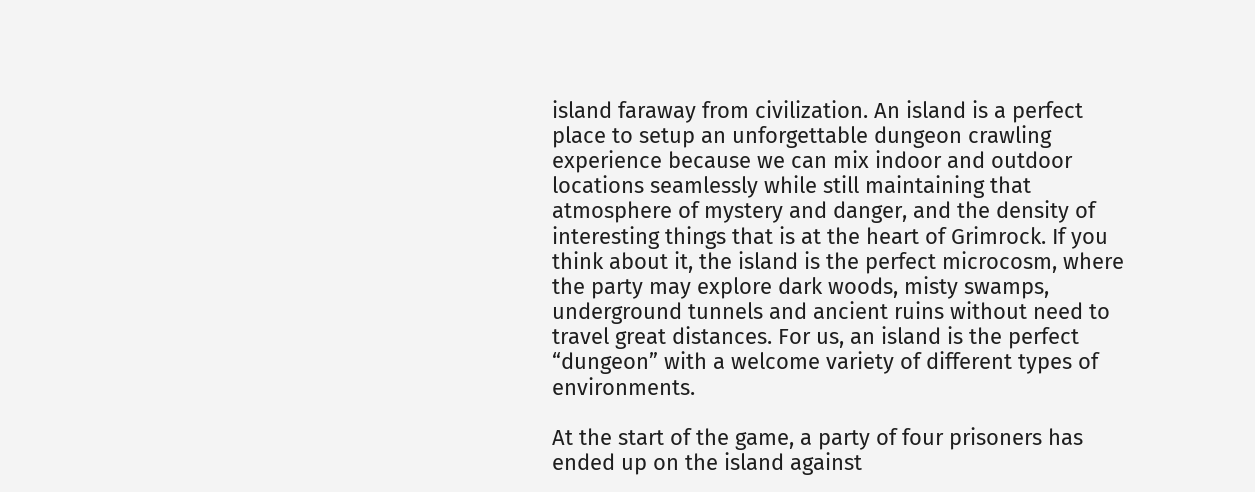island faraway from civilization. An island is a perfect place to setup an unforgettable dungeon crawling experience because we can mix indoor and outdoor locations seamlessly while still maintaining that atmosphere of mystery and danger, and the density of interesting things that is at the heart of Grimrock. If you think about it, the island is the perfect microcosm, where the party may explore dark woods, misty swamps, underground tunnels and ancient ruins without need to travel great distances. For us, an island is the perfect “dungeon” with a welcome variety of different types of environments.

At the start of the game, a party of four prisoners has ended up on the island against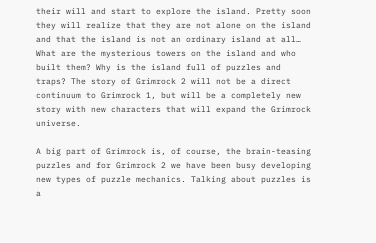their will and start to explore the island. Pretty soon they will realize that they are not alone on the island and that the island is not an ordinary island at all… What are the mysterious towers on the island and who built them? Why is the island full of puzzles and traps? The story of Grimrock 2 will not be a direct continuum to Grimrock 1, but will be a completely new story with new characters that will expand the Grimrock universe.

A big part of Grimrock is, of course, the brain-teasing puzzles and for Grimrock 2 we have been busy developing new types of puzzle mechanics. Talking about puzzles is a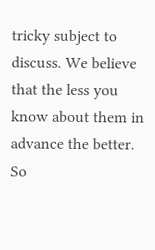tricky subject to discuss. We believe that the less you know about them in advance the better. So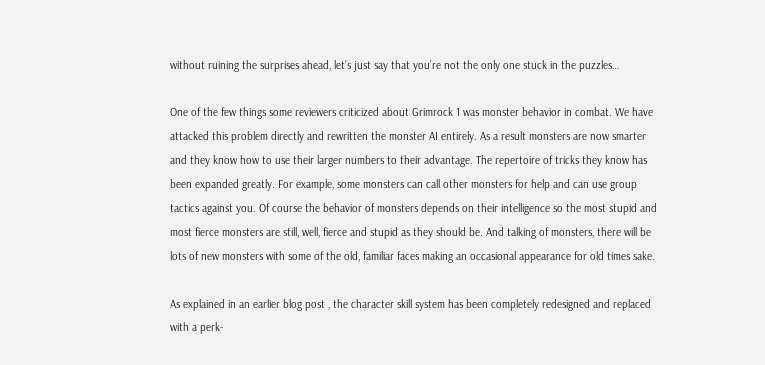without ruining the surprises ahead, let’s just say that you’re not the only one stuck in the puzzles…

One of the few things some reviewers criticized about Grimrock 1 was monster behavior in combat. We have attacked this problem directly and rewritten the monster AI entirely. As a result monsters are now smarter and they know how to use their larger numbers to their advantage. The repertoire of tricks they know has been expanded greatly. For example, some monsters can call other monsters for help and can use group tactics against you. Of course the behavior of monsters depends on their intelligence so the most stupid and most fierce monsters are still, well, fierce and stupid as they should be. And talking of monsters, there will be lots of new monsters with some of the old, familiar faces making an occasional appearance for old times sake.

As explained in an earlier blog post , the character skill system has been completely redesigned and replaced with a perk-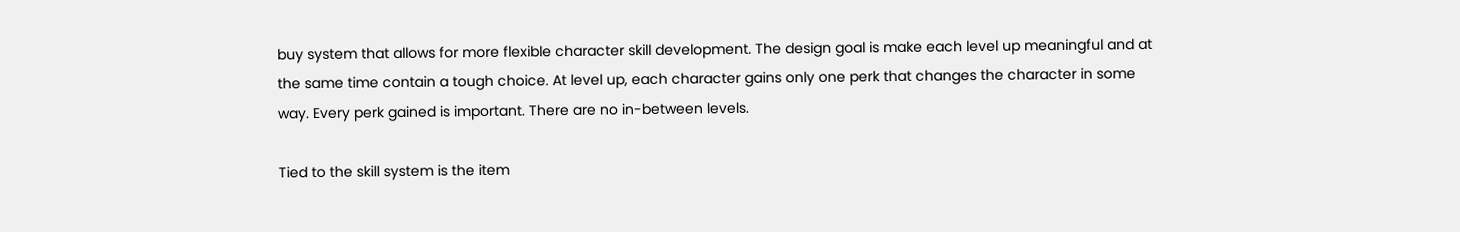buy system that allows for more flexible character skill development. The design goal is make each level up meaningful and at the same time contain a tough choice. At level up, each character gains only one perk that changes the character in some way. Every perk gained is important. There are no in-between levels.

Tied to the skill system is the item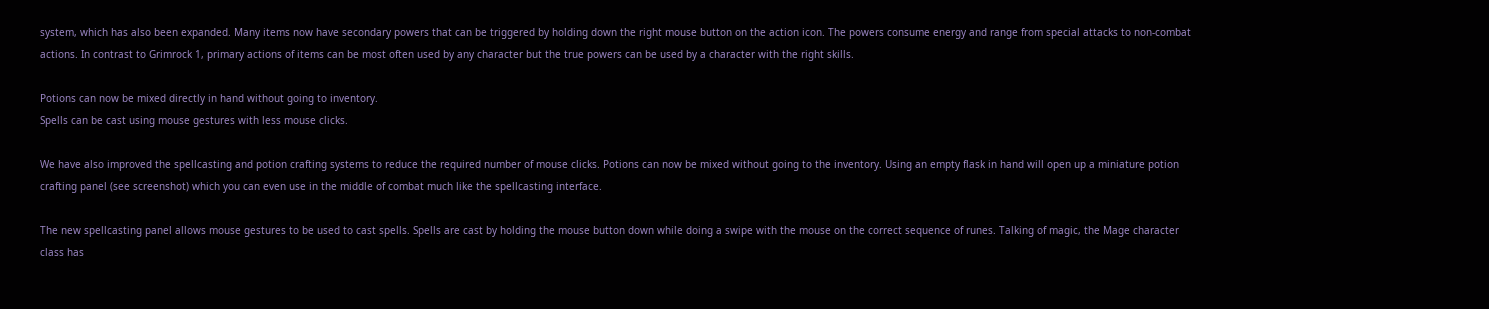system, which has also been expanded. Many items now have secondary powers that can be triggered by holding down the right mouse button on the action icon. The powers consume energy and range from special attacks to non-combat actions. In contrast to Grimrock 1, primary actions of items can be most often used by any character but the true powers can be used by a character with the right skills.

Potions can now be mixed directly in hand without going to inventory.
Spells can be cast using mouse gestures with less mouse clicks.

We have also improved the spellcasting and potion crafting systems to reduce the required number of mouse clicks. Potions can now be mixed without going to the inventory. Using an empty flask in hand will open up a miniature potion crafting panel (see screenshot) which you can even use in the middle of combat much like the spellcasting interface.

The new spellcasting panel allows mouse gestures to be used to cast spells. Spells are cast by holding the mouse button down while doing a swipe with the mouse on the correct sequence of runes. Talking of magic, the Mage character class has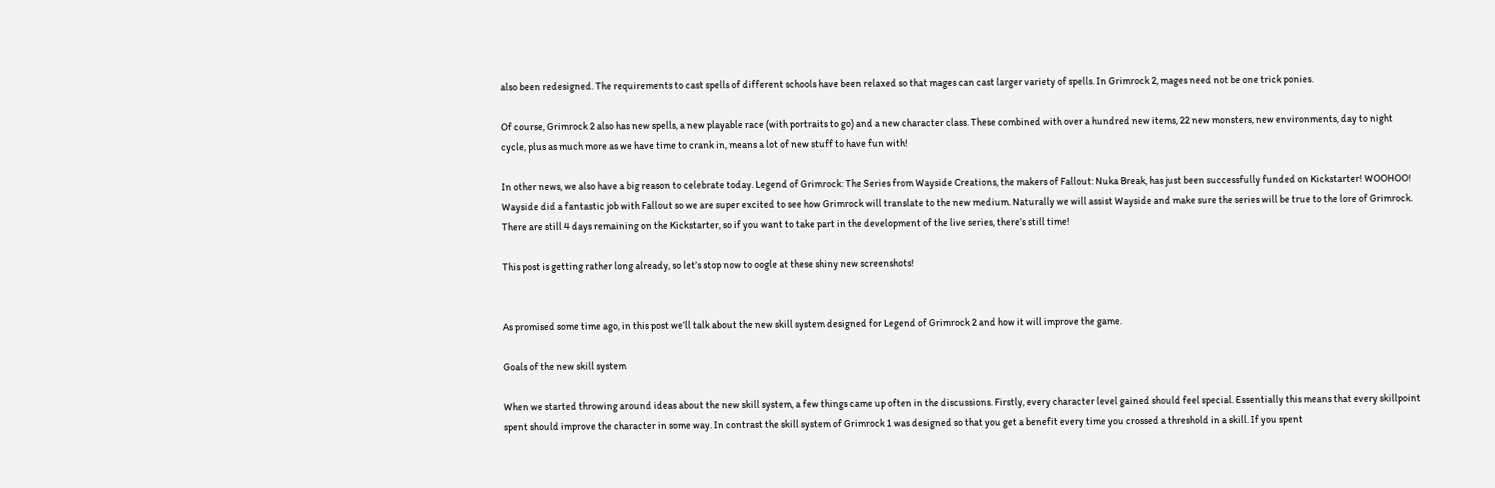also been redesigned. The requirements to cast spells of different schools have been relaxed so that mages can cast larger variety of spells. In Grimrock 2, mages need not be one trick ponies.

Of course, Grimrock 2 also has new spells, a new playable race (with portraits to go) and a new character class. These combined with over a hundred new items, 22 new monsters, new environments, day to night cycle, plus as much more as we have time to crank in, means a lot of new stuff to have fun with!

In other news, we also have a big reason to celebrate today. Legend of Grimrock: The Series from Wayside Creations, the makers of Fallout: Nuka Break, has just been successfully funded on Kickstarter! WOOHOO! Wayside did a fantastic job with Fallout so we are super excited to see how Grimrock will translate to the new medium. Naturally we will assist Wayside and make sure the series will be true to the lore of Grimrock. There are still 4 days remaining on the Kickstarter, so if you want to take part in the development of the live series, there’s still time!

This post is getting rather long already, so let’s stop now to oogle at these shiny new screenshots!


As promised some time ago, in this post we’ll talk about the new skill system designed for Legend of Grimrock 2 and how it will improve the game.

Goals of the new skill system

When we started throwing around ideas about the new skill system, a few things came up often in the discussions. Firstly, every character level gained should feel special. Essentially this means that every skillpoint spent should improve the character in some way. In contrast the skill system of Grimrock 1 was designed so that you get a benefit every time you crossed a threshold in a skill. If you spent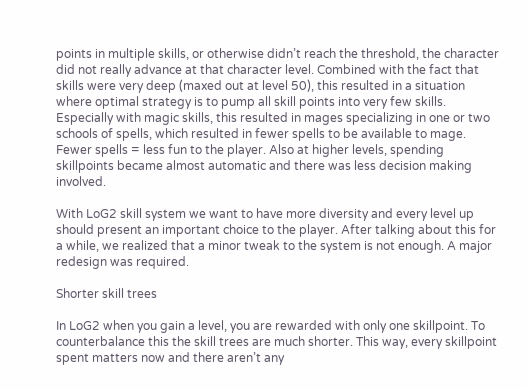points in multiple skills, or otherwise didn’t reach the threshold, the character did not really advance at that character level. Combined with the fact that skills were very deep (maxed out at level 50), this resulted in a situation where optimal strategy is to pump all skill points into very few skills. Especially with magic skills, this resulted in mages specializing in one or two schools of spells, which resulted in fewer spells to be available to mage. Fewer spells = less fun to the player. Also at higher levels, spending skillpoints became almost automatic and there was less decision making involved.

With LoG2 skill system we want to have more diversity and every level up should present an important choice to the player. After talking about this for a while, we realized that a minor tweak to the system is not enough. A major redesign was required.

Shorter skill trees

In LoG2 when you gain a level, you are rewarded with only one skillpoint. To counterbalance this the skill trees are much shorter. This way, every skillpoint spent matters now and there aren’t any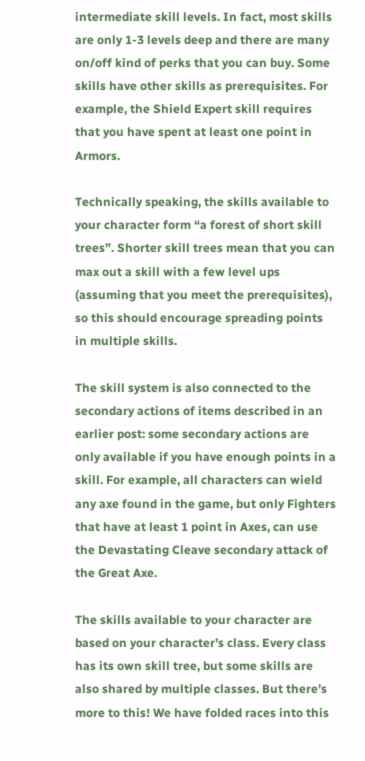intermediate skill levels. In fact, most skills are only 1-3 levels deep and there are many on/off kind of perks that you can buy. Some skills have other skills as prerequisites. For example, the Shield Expert skill requires that you have spent at least one point in Armors.

Technically speaking, the skills available to your character form “a forest of short skill trees”. Shorter skill trees mean that you can max out a skill with a few level ups (assuming that you meet the prerequisites), so this should encourage spreading points in multiple skills.

The skill system is also connected to the secondary actions of items described in an earlier post: some secondary actions are only available if you have enough points in a skill. For example, all characters can wield any axe found in the game, but only Fighters that have at least 1 point in Axes, can use the Devastating Cleave secondary attack of the Great Axe.

The skills available to your character are based on your character’s class. Every class has its own skill tree, but some skills are also shared by multiple classes. But there’s more to this! We have folded races into this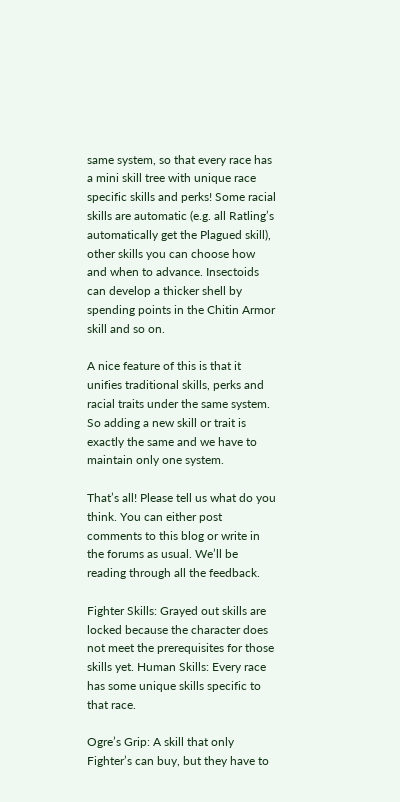same system, so that every race has a mini skill tree with unique race specific skills and perks! Some racial skills are automatic (e.g. all Ratling’s automatically get the Plagued skill), other skills you can choose how and when to advance. Insectoids can develop a thicker shell by spending points in the Chitin Armor skill and so on.

A nice feature of this is that it unifies traditional skills, perks and racial traits under the same system. So adding a new skill or trait is exactly the same and we have to maintain only one system.

That’s all! Please tell us what do you think. You can either post comments to this blog or write in the forums as usual. We’ll be reading through all the feedback.

Fighter Skills: Grayed out skills are locked because the character does not meet the prerequisites for those skills yet. Human Skills: Every race has some unique skills specific to that race.

Ogre’s Grip: A skill that only Fighter’s can buy, but they have to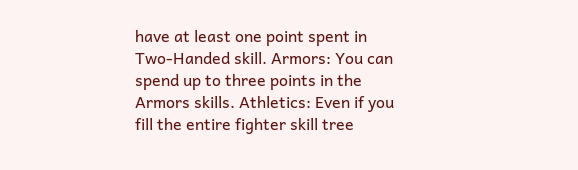have at least one point spent in Two-Handed skill. Armors: You can spend up to three points in the Armors skills. Athletics: Even if you fill the entire fighter skill tree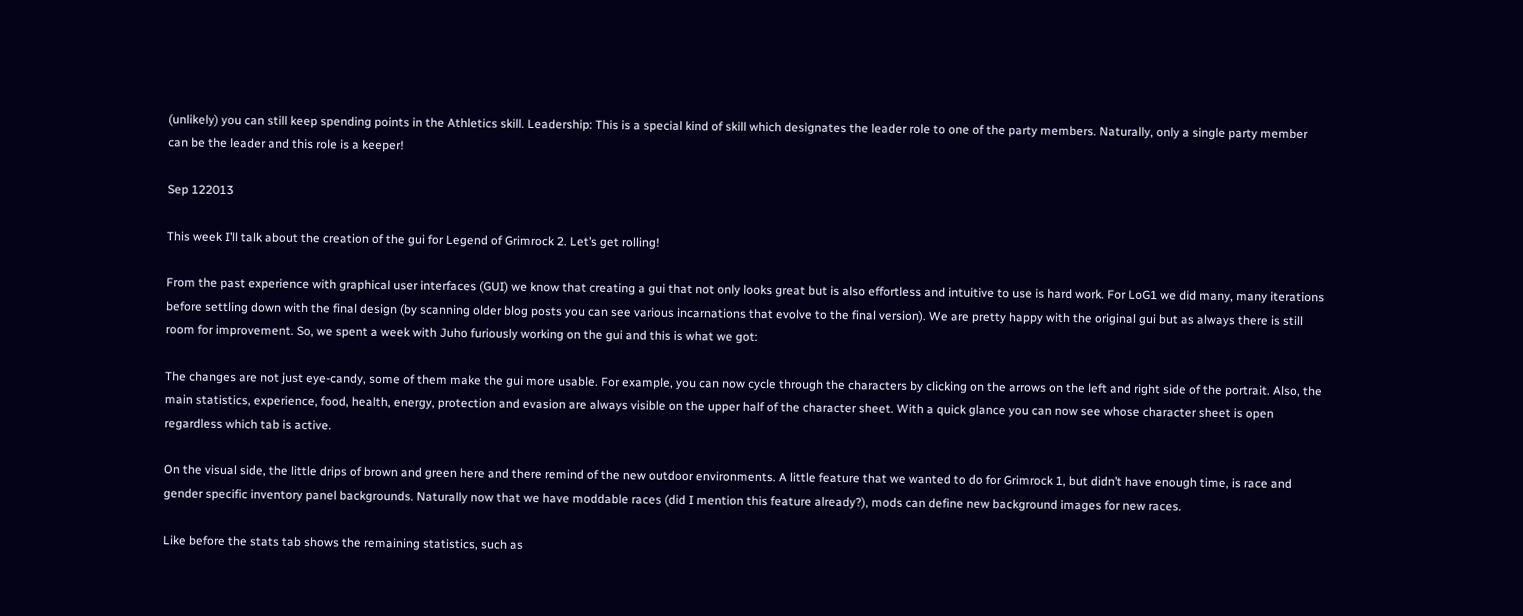(unlikely) you can still keep spending points in the Athletics skill. Leadership: This is a special kind of skill which designates the leader role to one of the party members. Naturally, only a single party member can be the leader and this role is a keeper!

Sep 122013

This week I’ll talk about the creation of the gui for Legend of Grimrock 2. Let’s get rolling!

From the past experience with graphical user interfaces (GUI) we know that creating a gui that not only looks great but is also effortless and intuitive to use is hard work. For LoG1 we did many, many iterations before settling down with the final design (by scanning older blog posts you can see various incarnations that evolve to the final version). We are pretty happy with the original gui but as always there is still room for improvement. So, we spent a week with Juho furiously working on the gui and this is what we got:

The changes are not just eye-candy, some of them make the gui more usable. For example, you can now cycle through the characters by clicking on the arrows on the left and right side of the portrait. Also, the main statistics, experience, food, health, energy, protection and evasion are always visible on the upper half of the character sheet. With a quick glance you can now see whose character sheet is open regardless which tab is active.

On the visual side, the little drips of brown and green here and there remind of the new outdoor environments. A little feature that we wanted to do for Grimrock 1, but didn’t have enough time, is race and gender specific inventory panel backgrounds. Naturally now that we have moddable races (did I mention this feature already?), mods can define new background images for new races.

Like before the stats tab shows the remaining statistics, such as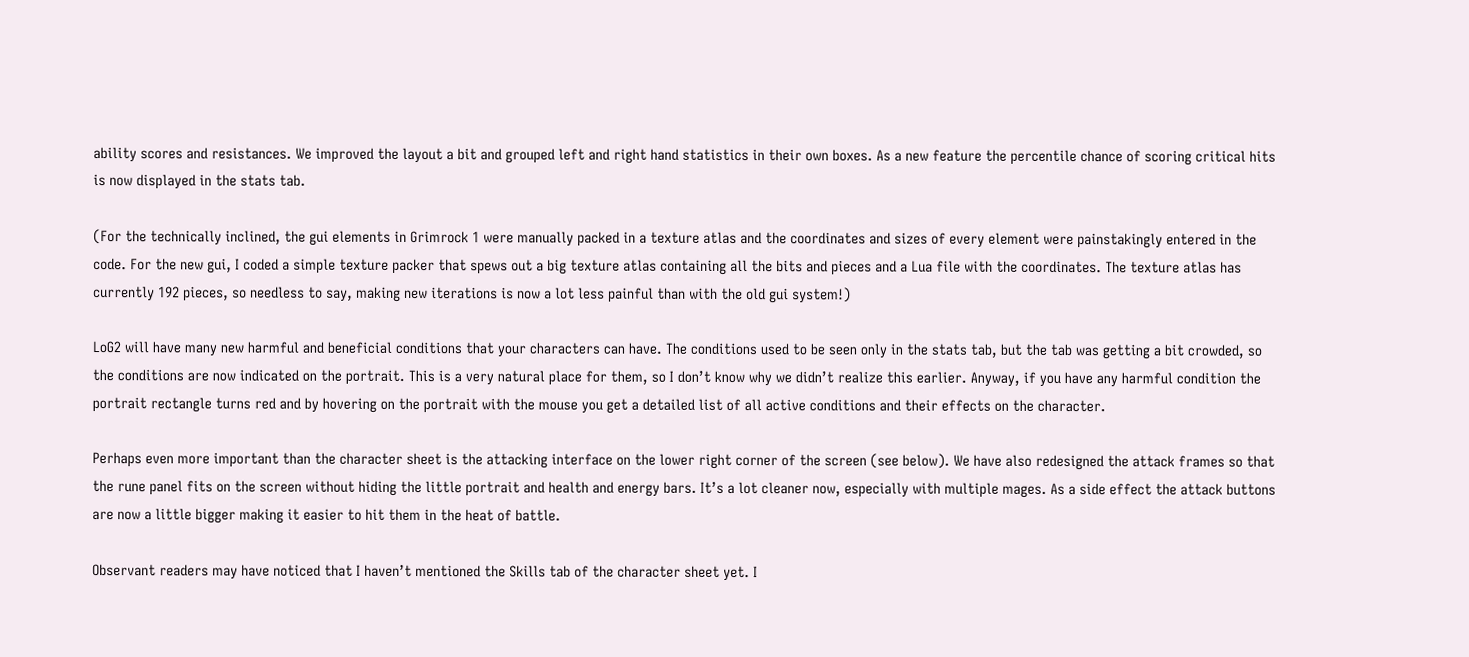ability scores and resistances. We improved the layout a bit and grouped left and right hand statistics in their own boxes. As a new feature the percentile chance of scoring critical hits is now displayed in the stats tab.

(For the technically inclined, the gui elements in Grimrock 1 were manually packed in a texture atlas and the coordinates and sizes of every element were painstakingly entered in the code. For the new gui, I coded a simple texture packer that spews out a big texture atlas containing all the bits and pieces and a Lua file with the coordinates. The texture atlas has currently 192 pieces, so needless to say, making new iterations is now a lot less painful than with the old gui system!)

LoG2 will have many new harmful and beneficial conditions that your characters can have. The conditions used to be seen only in the stats tab, but the tab was getting a bit crowded, so the conditions are now indicated on the portrait. This is a very natural place for them, so I don’t know why we didn’t realize this earlier. Anyway, if you have any harmful condition the portrait rectangle turns red and by hovering on the portrait with the mouse you get a detailed list of all active conditions and their effects on the character.

Perhaps even more important than the character sheet is the attacking interface on the lower right corner of the screen (see below). We have also redesigned the attack frames so that the rune panel fits on the screen without hiding the little portrait and health and energy bars. It’s a lot cleaner now, especially with multiple mages. As a side effect the attack buttons are now a little bigger making it easier to hit them in the heat of battle.

Observant readers may have noticed that I haven’t mentioned the Skills tab of the character sheet yet. I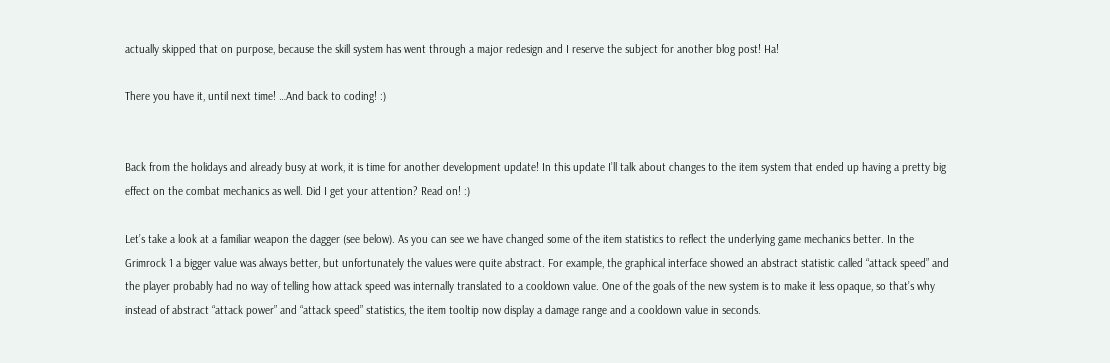actually skipped that on purpose, because the skill system has went through a major redesign and I reserve the subject for another blog post! Ha!

There you have it, until next time! …And back to coding! :)


Back from the holidays and already busy at work, it is time for another development update! In this update I’ll talk about changes to the item system that ended up having a pretty big effect on the combat mechanics as well. Did I get your attention? Read on! :)

Let’s take a look at a familiar weapon the dagger (see below). As you can see we have changed some of the item statistics to reflect the underlying game mechanics better. In the Grimrock 1 a bigger value was always better, but unfortunately the values were quite abstract. For example, the graphical interface showed an abstract statistic called “attack speed” and the player probably had no way of telling how attack speed was internally translated to a cooldown value. One of the goals of the new system is to make it less opaque, so that’s why instead of abstract “attack power” and “attack speed” statistics, the item tooltip now display a damage range and a cooldown value in seconds.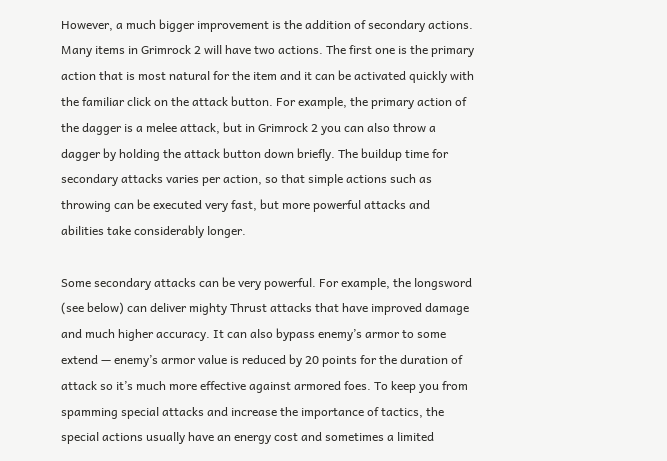However, a much bigger improvement is the addition of secondary actions. Many items in Grimrock 2 will have two actions. The first one is the primary action that is most natural for the item and it can be activated quickly with the familiar click on the attack button. For example, the primary action of the dagger is a melee attack, but in Grimrock 2 you can also throw a dagger by holding the attack button down briefly. The buildup time for secondary attacks varies per action, so that simple actions such as throwing can be executed very fast, but more powerful attacks and abilities take considerably longer.

Some secondary attacks can be very powerful. For example, the longsword (see below) can deliver mighty Thrust attacks that have improved damage and much higher accuracy. It can also bypass enemy’s armor to some extend — enemy’s armor value is reduced by 20 points for the duration of attack so it’s much more effective against armored foes. To keep you from spamming special attacks and increase the importance of tactics, the special actions usually have an energy cost and sometimes a limited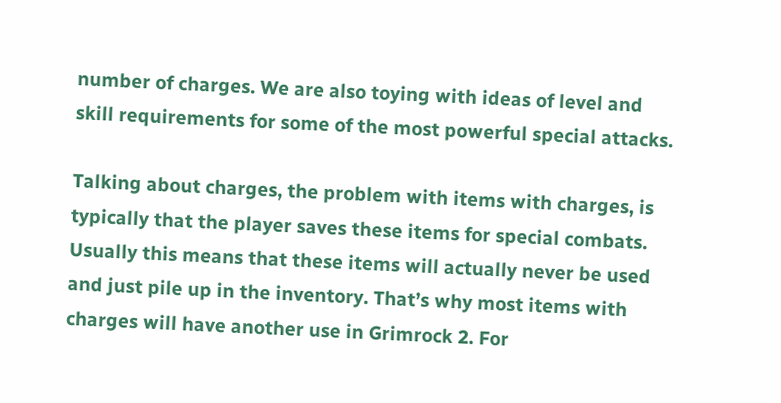number of charges. We are also toying with ideas of level and skill requirements for some of the most powerful special attacks.

Talking about charges, the problem with items with charges, is typically that the player saves these items for special combats. Usually this means that these items will actually never be used and just pile up in the inventory. That’s why most items with charges will have another use in Grimrock 2. For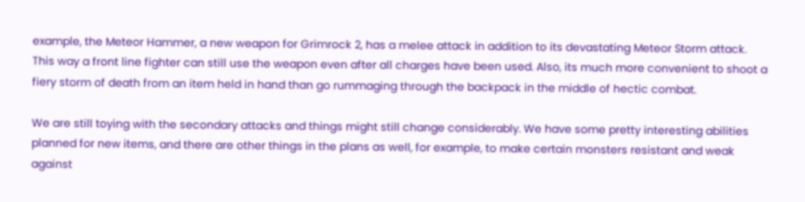example, the Meteor Hammer, a new weapon for Grimrock 2, has a melee attack in addition to its devastating Meteor Storm attack. This way a front line fighter can still use the weapon even after all charges have been used. Also, its much more convenient to shoot a fiery storm of death from an item held in hand than go rummaging through the backpack in the middle of hectic combat.

We are still toying with the secondary attacks and things might still change considerably. We have some pretty interesting abilities planned for new items, and there are other things in the plans as well, for example, to make certain monsters resistant and weak against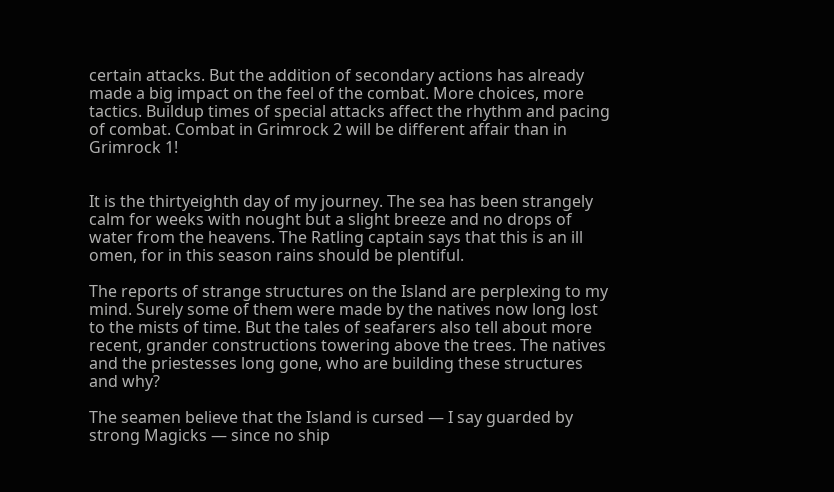certain attacks. But the addition of secondary actions has already made a big impact on the feel of the combat. More choices, more tactics. Buildup times of special attacks affect the rhythm and pacing of combat. Combat in Grimrock 2 will be different affair than in Grimrock 1!


It is the thirtyeighth day of my journey. The sea has been strangely calm for weeks with nought but a slight breeze and no drops of water from the heavens. The Ratling captain says that this is an ill omen, for in this season rains should be plentiful.

The reports of strange structures on the Island are perplexing to my mind. Surely some of them were made by the natives now long lost to the mists of time. But the tales of seafarers also tell about more recent, grander constructions towering above the trees. The natives and the priestesses long gone, who are building these structures and why?

The seamen believe that the Island is cursed — I say guarded by strong Magicks — since no ship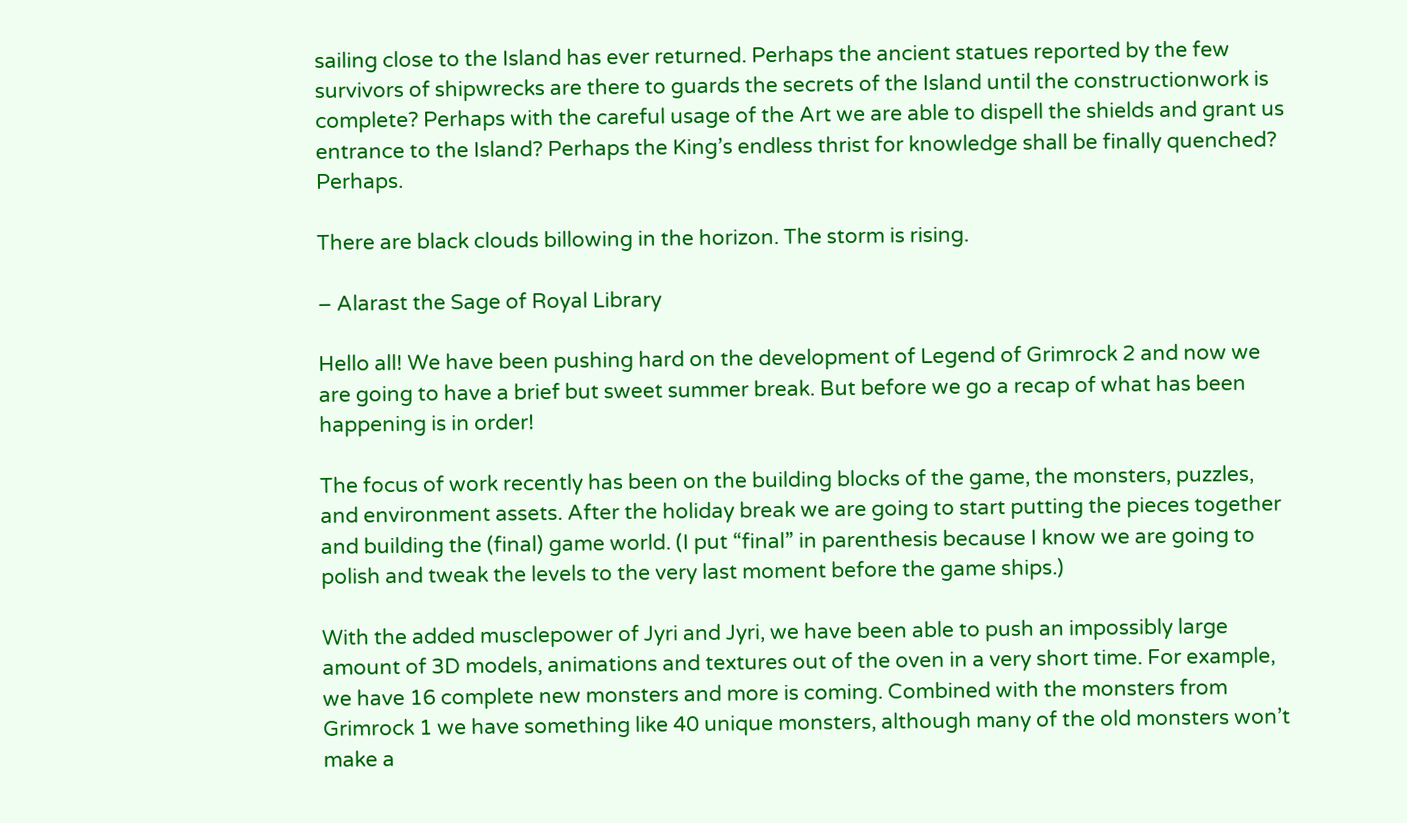sailing close to the Island has ever returned. Perhaps the ancient statues reported by the few survivors of shipwrecks are there to guards the secrets of the Island until the constructionwork is complete? Perhaps with the careful usage of the Art we are able to dispell the shields and grant us entrance to the Island? Perhaps the King’s endless thrist for knowledge shall be finally quenched? Perhaps.

There are black clouds billowing in the horizon. The storm is rising.

– Alarast the Sage of Royal Library

Hello all! We have been pushing hard on the development of Legend of Grimrock 2 and now we are going to have a brief but sweet summer break. But before we go a recap of what has been happening is in order!

The focus of work recently has been on the building blocks of the game, the monsters, puzzles, and environment assets. After the holiday break we are going to start putting the pieces together and building the (final) game world. (I put “final” in parenthesis because I know we are going to polish and tweak the levels to the very last moment before the game ships.)

With the added musclepower of Jyri and Jyri, we have been able to push an impossibly large amount of 3D models, animations and textures out of the oven in a very short time. For example, we have 16 complete new monsters and more is coming. Combined with the monsters from Grimrock 1 we have something like 40 unique monsters, although many of the old monsters won’t make a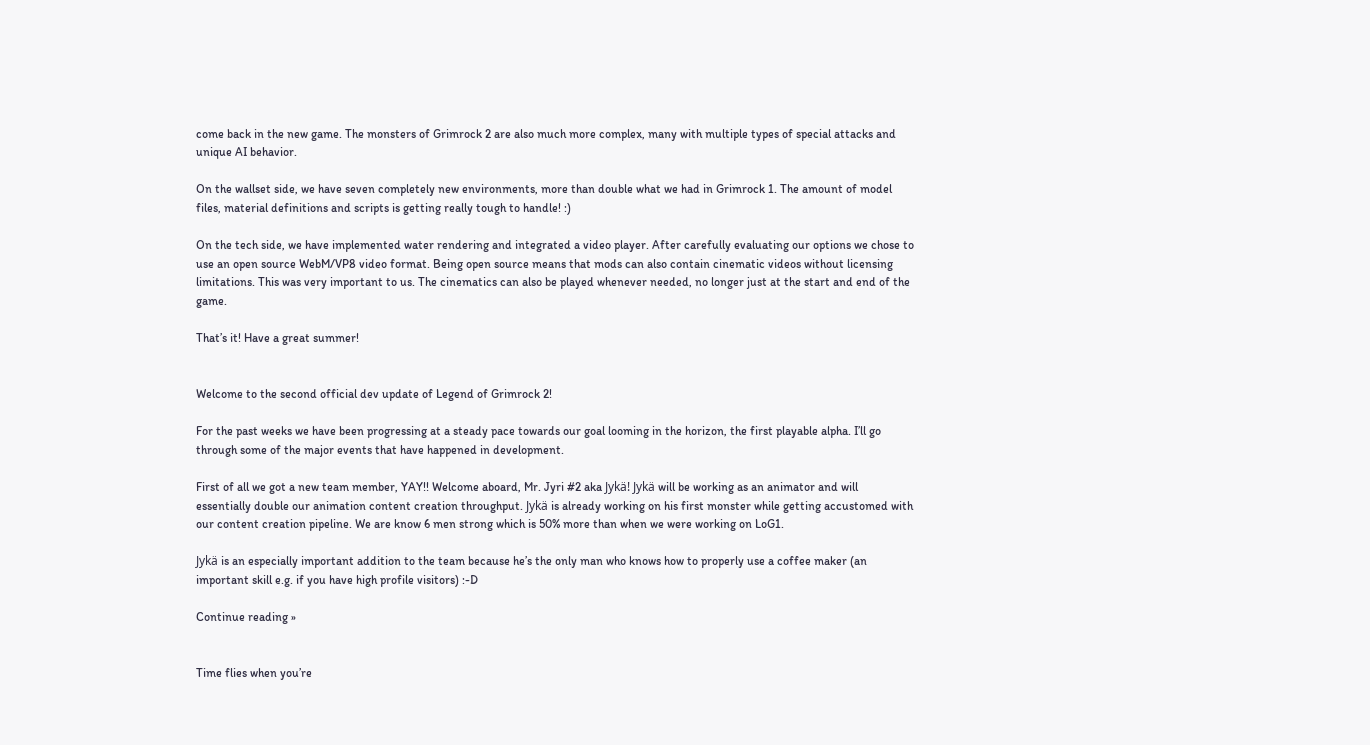come back in the new game. The monsters of Grimrock 2 are also much more complex, many with multiple types of special attacks and unique AI behavior.

On the wallset side, we have seven completely new environments, more than double what we had in Grimrock 1. The amount of model files, material definitions and scripts is getting really tough to handle! :)

On the tech side, we have implemented water rendering and integrated a video player. After carefully evaluating our options we chose to use an open source WebM/VP8 video format. Being open source means that mods can also contain cinematic videos without licensing limitations. This was very important to us. The cinematics can also be played whenever needed, no longer just at the start and end of the game.

That’s it! Have a great summer!


Welcome to the second official dev update of Legend of Grimrock 2!

For the past weeks we have been progressing at a steady pace towards our goal looming in the horizon, the first playable alpha. I’ll go through some of the major events that have happened in development.

First of all we got a new team member, YAY!! Welcome aboard, Mr. Jyri #2 aka Jykä! Jykä will be working as an animator and will essentially double our animation content creation throughput. Jykä is already working on his first monster while getting accustomed with our content creation pipeline. We are know 6 men strong which is 50% more than when we were working on LoG1.

Jykä is an especially important addition to the team because he’s the only man who knows how to properly use a coffee maker (an important skill e.g. if you have high profile visitors) :-D

Continue reading »


Time flies when you’re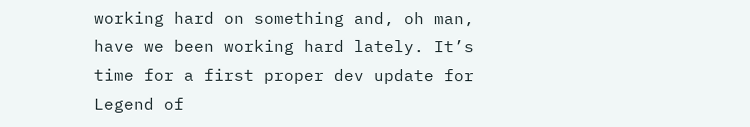working hard on something and, oh man, have we been working hard lately. It’s time for a first proper dev update for Legend of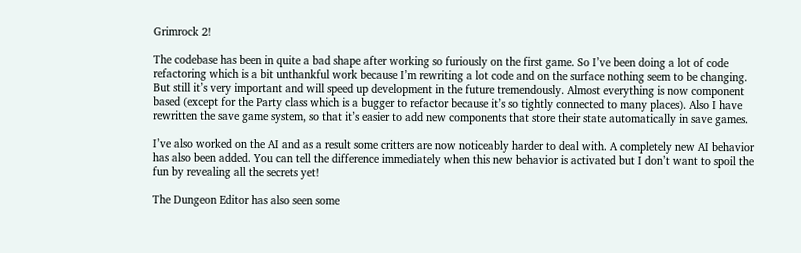Grimrock 2!

The codebase has been in quite a bad shape after working so furiously on the first game. So I’ve been doing a lot of code refactoring which is a bit unthankful work because I’m rewriting a lot code and on the surface nothing seem to be changing. But still it’s very important and will speed up development in the future tremendously. Almost everything is now component based (except for the Party class which is a bugger to refactor because it’s so tightly connected to many places). Also I have rewritten the save game system, so that it’s easier to add new components that store their state automatically in save games.

I’ve also worked on the AI and as a result some critters are now noticeably harder to deal with. A completely new AI behavior has also been added. You can tell the difference immediately when this new behavior is activated but I don’t want to spoil the fun by revealing all the secrets yet!

The Dungeon Editor has also seen some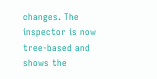changes. The inspector is now tree-based and shows the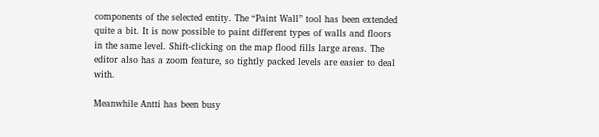components of the selected entity. The “Paint Wall” tool has been extended quite a bit. It is now possible to paint different types of walls and floors in the same level. Shift-clicking on the map flood fills large areas. The editor also has a zoom feature, so tightly packed levels are easier to deal with.

Meanwhile Antti has been busy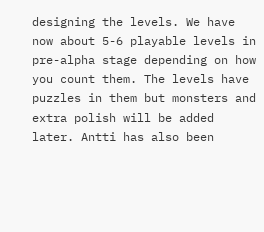designing the levels. We have now about 5-6 playable levels in pre-alpha stage depending on how you count them. The levels have puzzles in them but monsters and extra polish will be added later. Antti has also been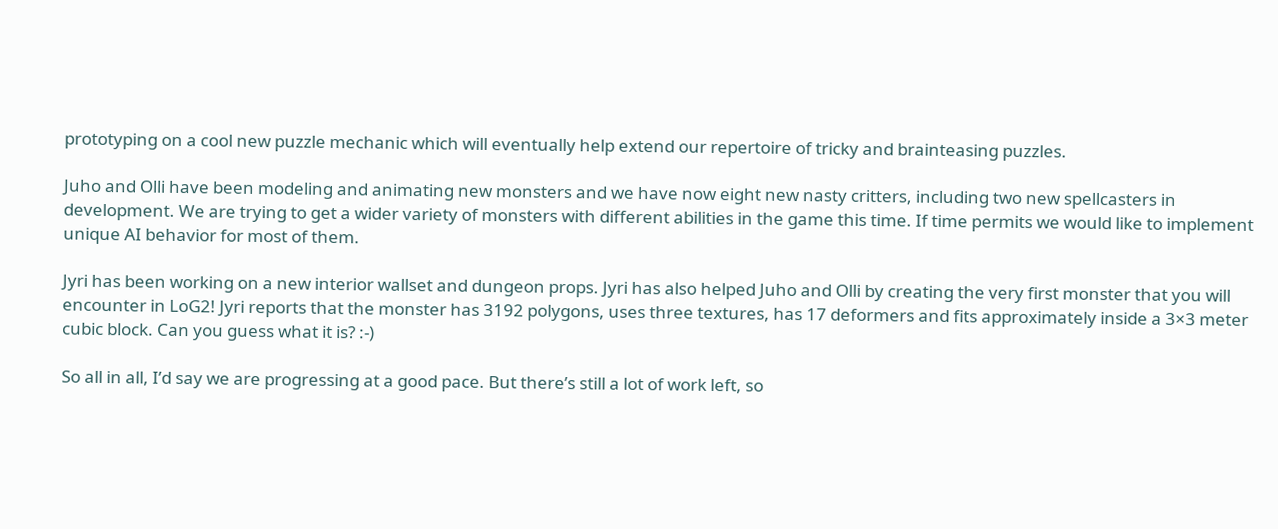prototyping on a cool new puzzle mechanic which will eventually help extend our repertoire of tricky and brainteasing puzzles.

Juho and Olli have been modeling and animating new monsters and we have now eight new nasty critters, including two new spellcasters in development. We are trying to get a wider variety of monsters with different abilities in the game this time. If time permits we would like to implement unique AI behavior for most of them.

Jyri has been working on a new interior wallset and dungeon props. Jyri has also helped Juho and Olli by creating the very first monster that you will encounter in LoG2! Jyri reports that the monster has 3192 polygons, uses three textures, has 17 deformers and fits approximately inside a 3×3 meter cubic block. Can you guess what it is? :-)

So all in all, I’d say we are progressing at a good pace. But there’s still a lot of work left, so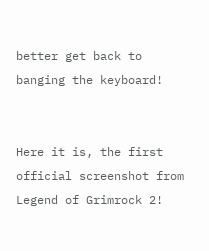better get back to banging the keyboard!


Here it is, the first official screenshot from Legend of Grimrock 2!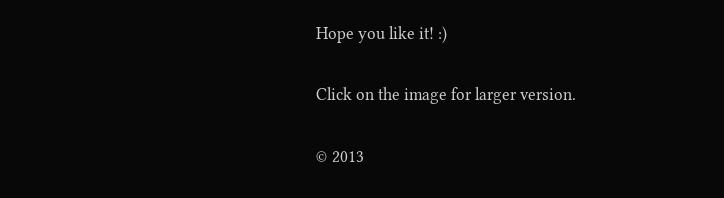Hope you like it! :)

Click on the image for larger version.

© 2013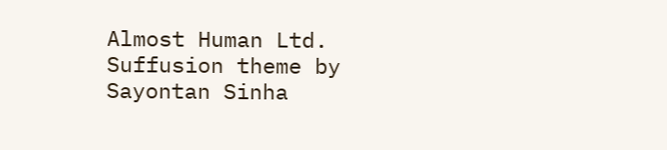Almost Human Ltd. Suffusion theme by Sayontan Sinha